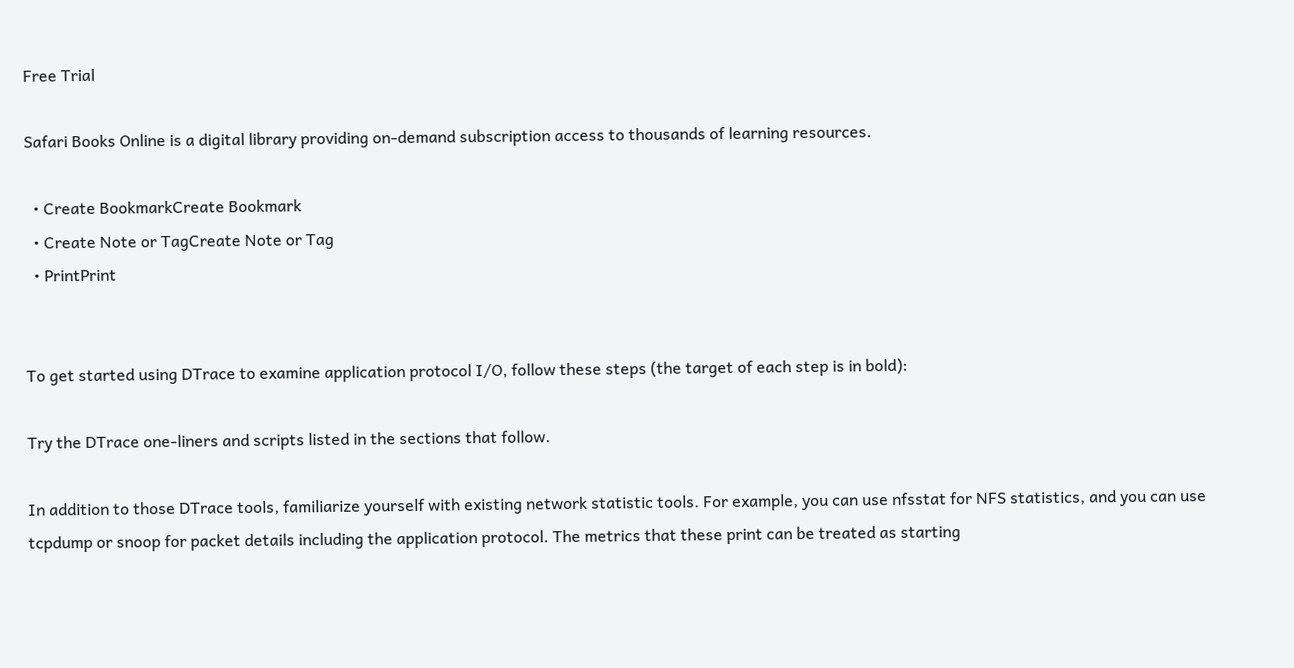Free Trial

Safari Books Online is a digital library providing on-demand subscription access to thousands of learning resources.

  • Create BookmarkCreate Bookmark
  • Create Note or TagCreate Note or Tag
  • PrintPrint


To get started using DTrace to examine application protocol I/O, follow these steps (the target of each step is in bold):

Try the DTrace one-liners and scripts listed in the sections that follow.

In addition to those DTrace tools, familiarize yourself with existing network statistic tools. For example, you can use nfsstat for NFS statistics, and you can use tcpdump or snoop for packet details including the application protocol. The metrics that these print can be treated as starting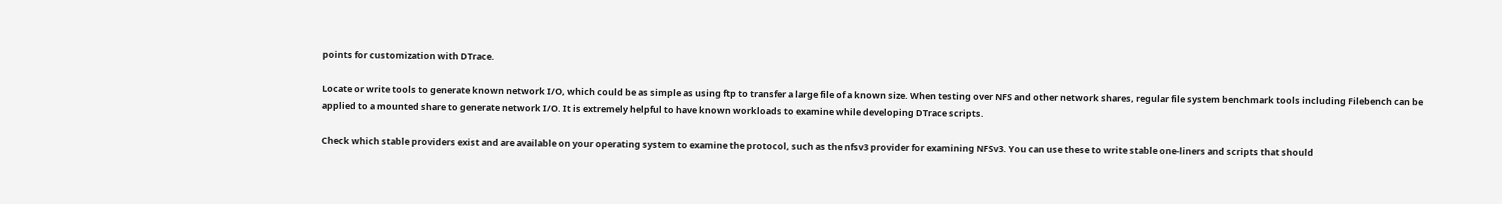points for customization with DTrace.

Locate or write tools to generate known network I/O, which could be as simple as using ftp to transfer a large file of a known size. When testing over NFS and other network shares, regular file system benchmark tools including Filebench can be applied to a mounted share to generate network I/O. It is extremely helpful to have known workloads to examine while developing DTrace scripts.

Check which stable providers exist and are available on your operating system to examine the protocol, such as the nfsv3 provider for examining NFSv3. You can use these to write stable one-liners and scripts that should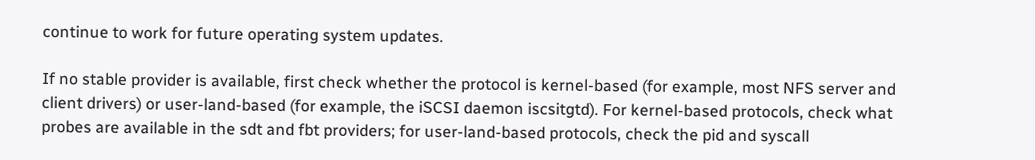continue to work for future operating system updates.

If no stable provider is available, first check whether the protocol is kernel-based (for example, most NFS server and client drivers) or user-land-based (for example, the iSCSI daemon iscsitgtd). For kernel-based protocols, check what probes are available in the sdt and fbt providers; for user-land-based protocols, check the pid and syscall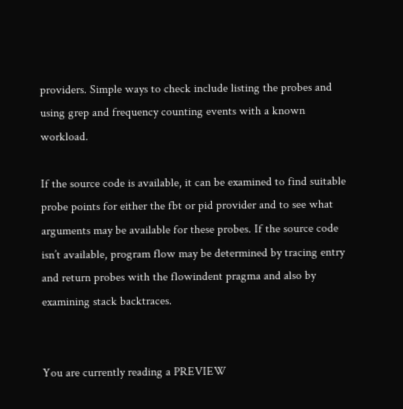providers. Simple ways to check include listing the probes and using grep and frequency counting events with a known workload.

If the source code is available, it can be examined to find suitable probe points for either the fbt or pid provider and to see what arguments may be available for these probes. If the source code isn’t available, program flow may be determined by tracing entry and return probes with the flowindent pragma and also by examining stack backtraces.


You are currently reading a PREVIEW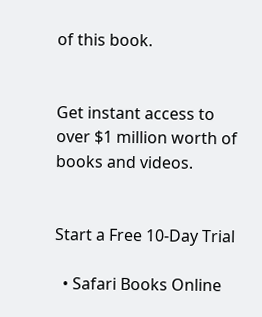of this book.


Get instant access to over $1 million worth of books and videos.


Start a Free 10-Day Trial

  • Safari Books Online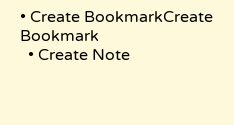• Create BookmarkCreate Bookmark
  • Create Note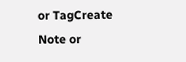or TagCreate Note or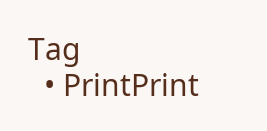Tag
  • PrintPrint